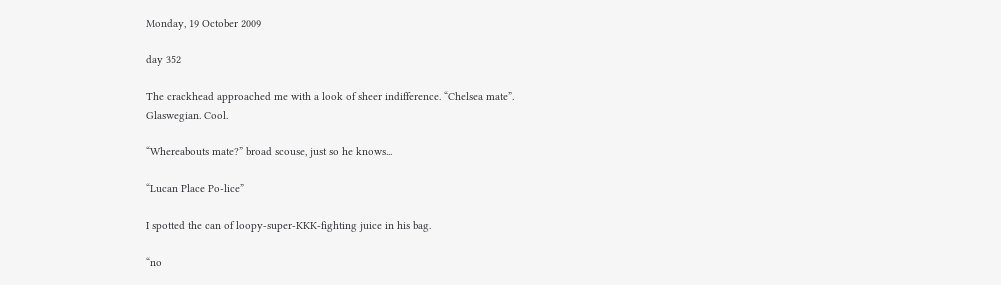Monday, 19 October 2009

day 352

The crackhead approached me with a look of sheer indifference. “Chelsea mate”. Glaswegian. Cool.

“Whereabouts mate?” broad scouse, just so he knows...

“Lucan Place Po-lice”

I spotted the can of loopy-super-KKK-fighting juice in his bag.

“no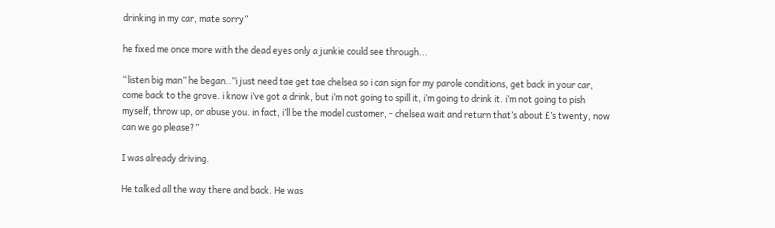drinking in my car, mate sorry”

he fixed me once more with the dead eyes only a junkie could see through...

“listen big man” he began..”i just need tae get tae chelsea so i can sign for my parole conditions, get back in your car, come back to the grove. i know i’ve got a drink, but i’m not going to spill it, i’m going to drink it. i’m not going to pish myself, throw up, or abuse you. in fact, i’ll be the model customer, - chelsea wait and return that’s about £’s twenty, now can we go please?”

I was already driving.

He talked all the way there and back. He was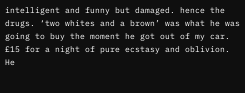intelligent and funny but damaged. hence the drugs. ‘two whites and a brown’ was what he was going to buy the moment he got out of my car. £15 for a night of pure ecstasy and oblivion. He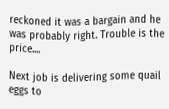reckoned it was a bargain and he was probably right. Trouble is the price....

Next job is delivering some quail eggs to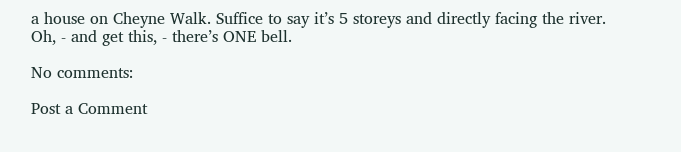a house on Cheyne Walk. Suffice to say it’s 5 storeys and directly facing the river. Oh, - and get this, - there’s ONE bell.

No comments:

Post a Comment